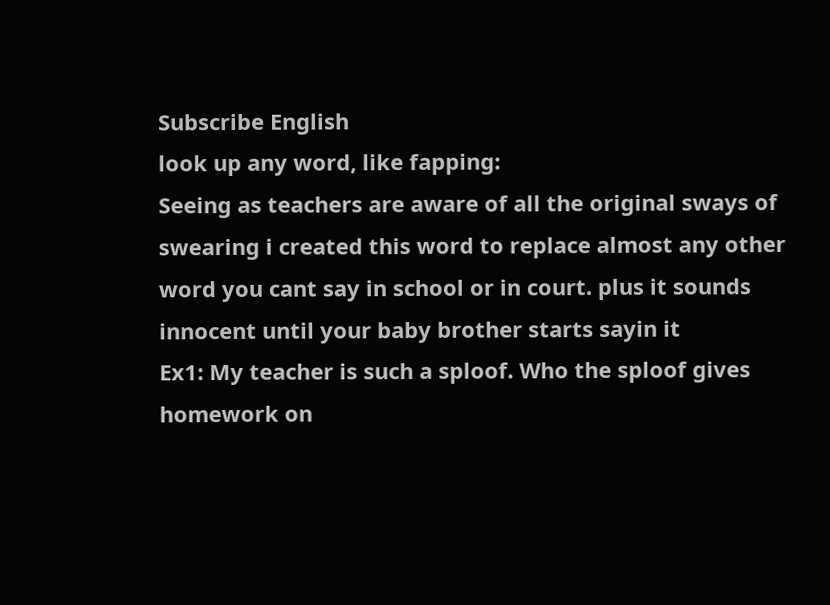Subscribe English
look up any word, like fapping:
Seeing as teachers are aware of all the original sways of swearing i created this word to replace almost any other word you cant say in school or in court. plus it sounds innocent until your baby brother starts sayin it
Ex1: My teacher is such a sploof. Who the sploof gives homework on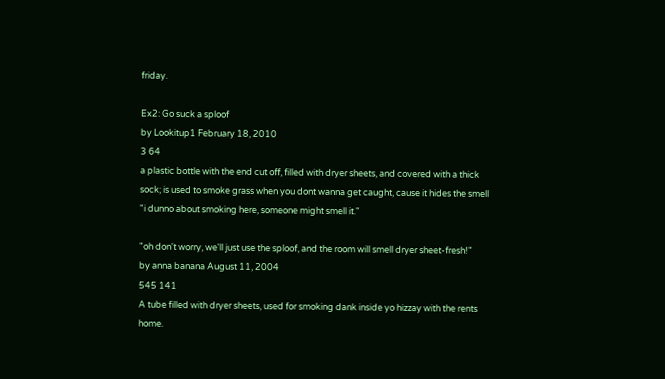friday.

Ex2: Go suck a sploof
by Lookitup1 February 18, 2010
3 64
a plastic bottle with the end cut off, filled with dryer sheets, and covered with a thick sock; is used to smoke grass when you dont wanna get caught, cause it hides the smell
"i dunno about smoking here, someone might smell it."

"oh don't worry, we'll just use the sploof, and the room will smell dryer sheet-fresh!"
by anna banana August 11, 2004
545 141
A tube filled with dryer sheets, used for smoking dank inside yo hizzay with the rents home.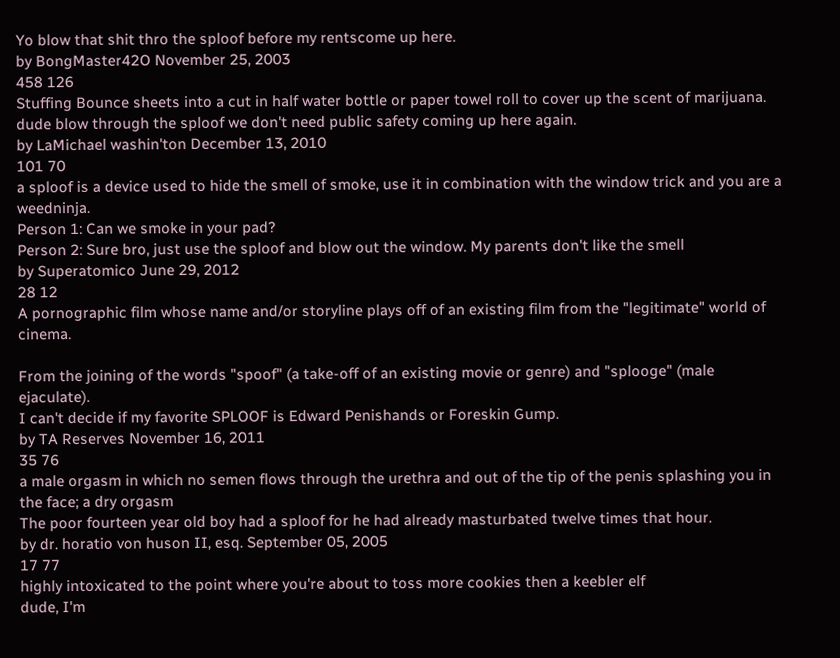Yo blow that shit thro the sploof before my rentscome up here.
by BongMaster42O November 25, 2003
458 126
Stuffing Bounce sheets into a cut in half water bottle or paper towel roll to cover up the scent of marijuana.
dude blow through the sploof we don't need public safety coming up here again.
by LaMichael washin'ton December 13, 2010
101 70
a sploof is a device used to hide the smell of smoke, use it in combination with the window trick and you are a weedninja.
Person 1: Can we smoke in your pad?
Person 2: Sure bro, just use the sploof and blow out the window. My parents don't like the smell
by Superatomico June 29, 2012
28 12
A pornographic film whose name and/or storyline plays off of an existing film from the "legitimate" world of cinema.

From the joining of the words "spoof" (a take-off of an existing movie or genre) and "splooge" (male ejaculate).
I can't decide if my favorite SPLOOF is Edward Penishands or Foreskin Gump.
by TA Reserves November 16, 2011
35 76
a male orgasm in which no semen flows through the urethra and out of the tip of the penis splashing you in the face; a dry orgasm
The poor fourteen year old boy had a sploof for he had already masturbated twelve times that hour.
by dr. horatio von huson II, esq. September 05, 2005
17 77
highly intoxicated to the point where you're about to toss more cookies then a keebler elf
dude, I'm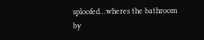sploofed...wheres the bathroom
by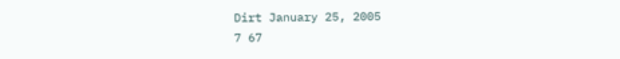Dirt January 25, 2005
7 67